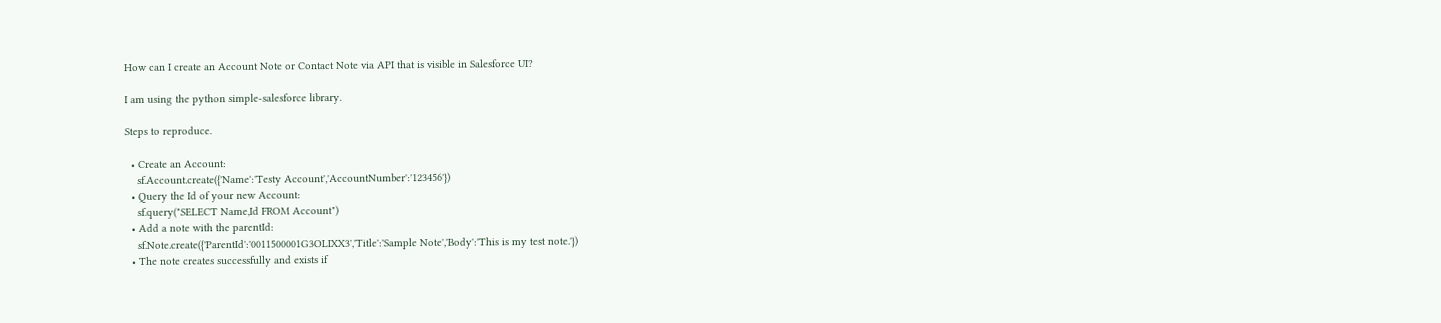How can I create an Account Note or Contact Note via API that is visible in Salesforce UI?

I am using the python simple-salesforce library.

Steps to reproduce.

  • Create an Account:
    sf.Account.create({'Name':'Testy Account','AccountNumber':'123456'})
  • Query the Id of your new Account:
    sf.query("SELECT Name,Id FROM Account")
  • Add a note with the parentId:
    sf.Note.create({'ParentId':'0011500001G3OLIXX3','Title':'Sample Note','Body':'This is my test note.'})
  • The note creates successfully and exists if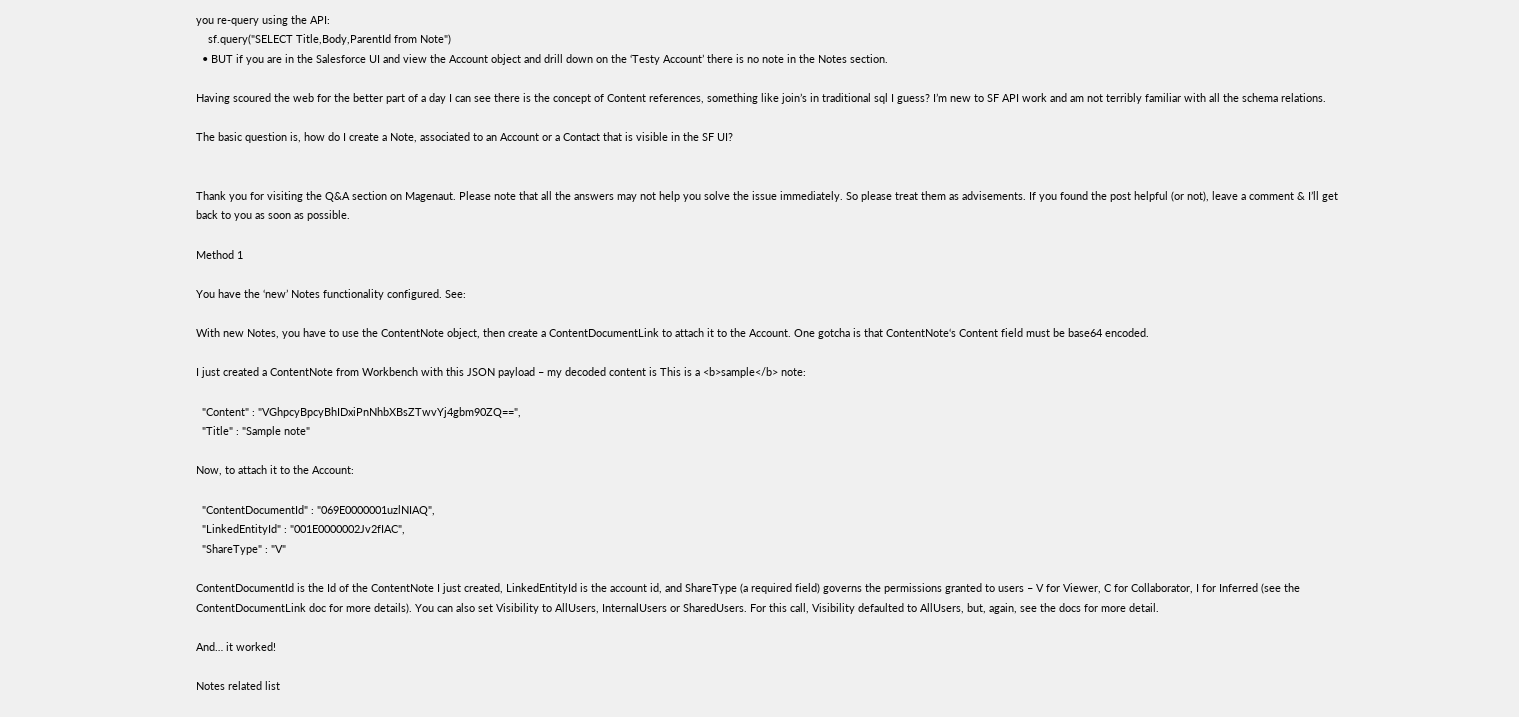you re-query using the API:
    sf.query("SELECT Title,Body,ParentId from Note")
  • BUT if you are in the Salesforce UI and view the Account object and drill down on the ‘Testy Account’ there is no note in the Notes section.

Having scoured the web for the better part of a day I can see there is the concept of Content references, something like join’s in traditional sql I guess? I’m new to SF API work and am not terribly familiar with all the schema relations.

The basic question is, how do I create a Note, associated to an Account or a Contact that is visible in the SF UI?


Thank you for visiting the Q&A section on Magenaut. Please note that all the answers may not help you solve the issue immediately. So please treat them as advisements. If you found the post helpful (or not), leave a comment & I’ll get back to you as soon as possible.

Method 1

You have the ‘new’ Notes functionality configured. See:

With new Notes, you have to use the ContentNote object, then create a ContentDocumentLink to attach it to the Account. One gotcha is that ContentNote‘s Content field must be base64 encoded.

I just created a ContentNote from Workbench with this JSON payload – my decoded content is This is a <b>sample</b> note:

  "Content" : "VGhpcyBpcyBhIDxiPnNhbXBsZTwvYj4gbm90ZQ==",
  "Title" : "Sample note"

Now, to attach it to the Account:

  "ContentDocumentId" : "069E0000001uzlNIAQ",
  "LinkedEntityId" : "001E0000002Jv2fIAC",
  "ShareType" : "V"

ContentDocumentId is the Id of the ContentNote I just created, LinkedEntityId is the account id, and ShareType (a required field) governs the permissions granted to users – V for Viewer, C for Collaborator, I for Inferred (see the ContentDocumentLink doc for more details). You can also set Visibility to AllUsers, InternalUsers or SharedUsers. For this call, Visibility defaulted to AllUsers, but, again, see the docs for more detail.

And… it worked!

Notes related list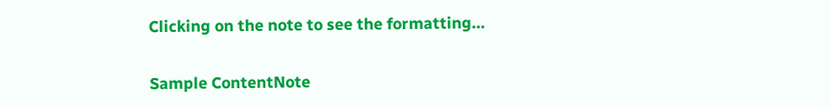Clicking on the note to see the formatting…

Sample ContentNote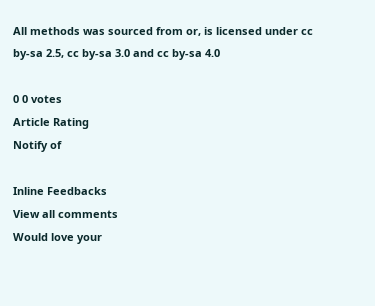All methods was sourced from or, is licensed under cc by-sa 2.5, cc by-sa 3.0 and cc by-sa 4.0

0 0 votes
Article Rating
Notify of

Inline Feedbacks
View all comments
Would love your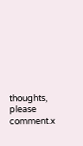thoughts, please comment.x